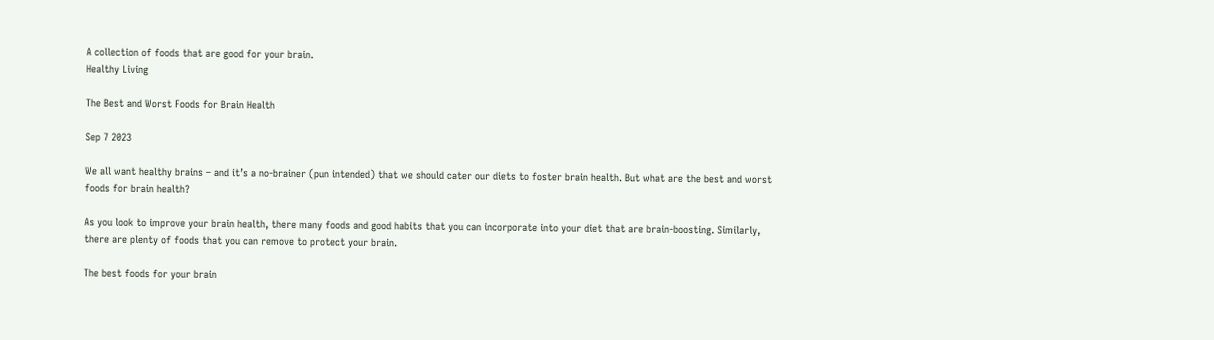A collection of foods that are good for your brain.
Healthy Living

The Best and Worst Foods for Brain Health

Sep 7 2023

We all want healthy brains – and it’s a no-brainer (pun intended) that we should cater our diets to foster brain health. But what are the best and worst foods for brain health?

As you look to improve your brain health, there many foods and good habits that you can incorporate into your diet that are brain-boosting. Similarly, there are plenty of foods that you can remove to protect your brain.

The best foods for your brain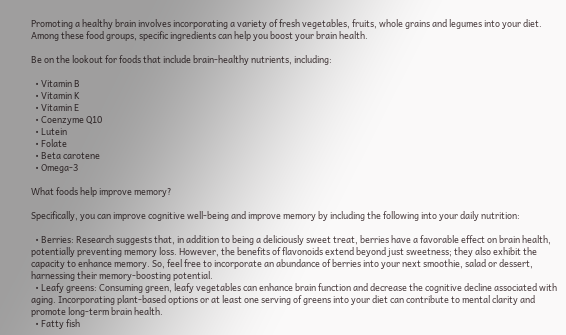Promoting a healthy brain involves incorporating a variety of fresh vegetables, fruits, whole grains and legumes into your diet. Among these food groups, specific ingredients can help you boost your brain health.

Be on the lookout for foods that include brain-healthy nutrients, including:

  • Vitamin B
  • Vitamin K
  • Vitamin E
  • Coenzyme Q10
  • Lutein
  • Folate
  • Beta carotene
  • Omega-3

What foods help improve memory?

Specifically, you can improve cognitive well-being and improve memory by including the following into your daily nutrition:

  • Berries: Research suggests that, in addition to being a deliciously sweet treat, berries have a favorable effect on brain health, potentially preventing memory loss. However, the benefits of flavonoids extend beyond just sweetness; they also exhibit the capacity to enhance memory. So, feel free to incorporate an abundance of berries into your next smoothie, salad or dessert, harnessing their memory-boosting potential.
  • Leafy greens: Consuming green, leafy vegetables can enhance brain function and decrease the cognitive decline associated with aging. Incorporating plant-based options or at least one serving of greens into your diet can contribute to mental clarity and promote long-term brain health.
  • Fatty fish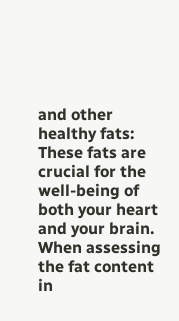and other healthy fats: These fats are crucial for the well-being of both your heart and your brain. When assessing the fat content in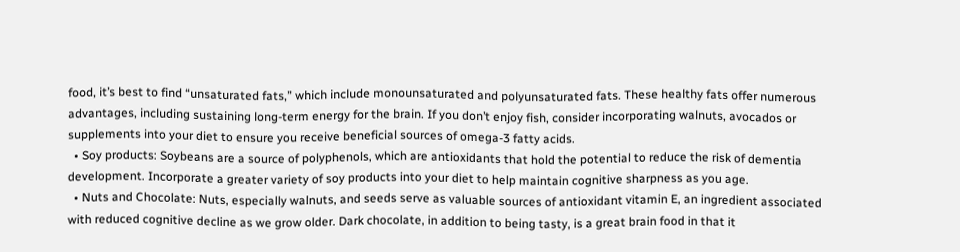food, it’s best to find “unsaturated fats,” which include monounsaturated and polyunsaturated fats. These healthy fats offer numerous advantages, including sustaining long-term energy for the brain. If you don’t enjoy fish, consider incorporating walnuts, avocados or supplements into your diet to ensure you receive beneficial sources of omega-3 fatty acids.
  • Soy products: Soybeans are a source of polyphenols, which are antioxidants that hold the potential to reduce the risk of dementia development. Incorporate a greater variety of soy products into your diet to help maintain cognitive sharpness as you age.
  • Nuts and Chocolate: Nuts, especially walnuts, and seeds serve as valuable sources of antioxidant vitamin E, an ingredient associated with reduced cognitive decline as we grow older. Dark chocolate, in addition to being tasty, is a great brain food in that it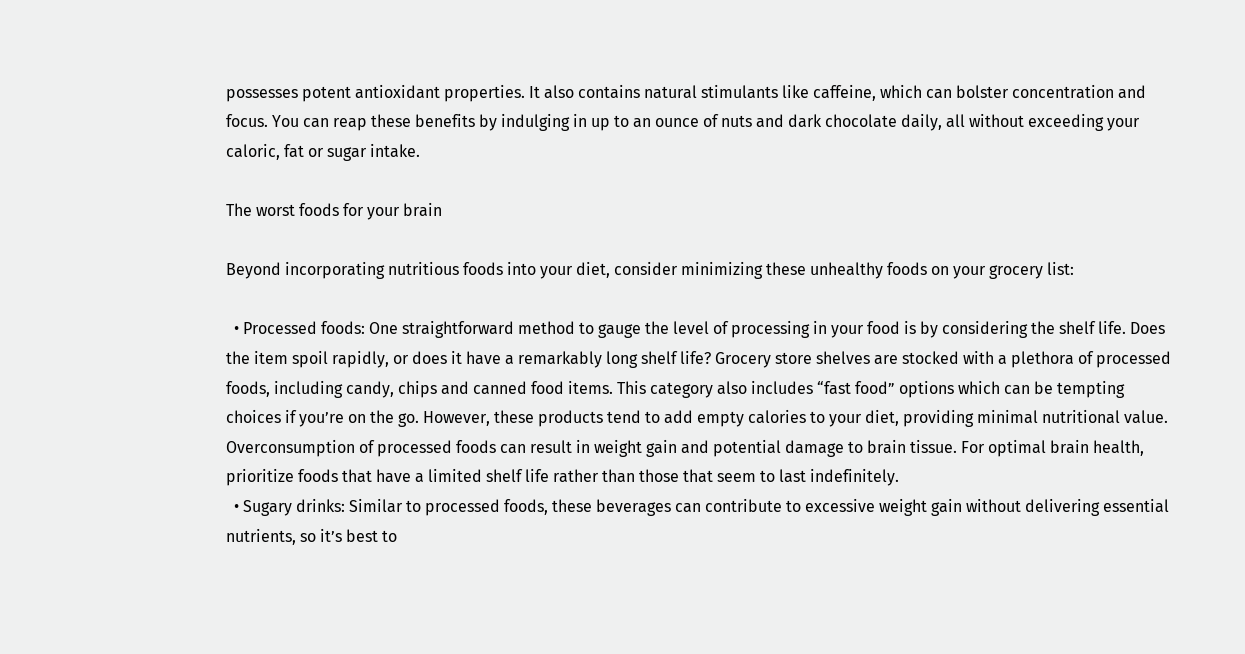possesses potent antioxidant properties. It also contains natural stimulants like caffeine, which can bolster concentration and focus. You can reap these benefits by indulging in up to an ounce of nuts and dark chocolate daily, all without exceeding your caloric, fat or sugar intake.

The worst foods for your brain

Beyond incorporating nutritious foods into your diet, consider minimizing these unhealthy foods on your grocery list:

  • Processed foods: One straightforward method to gauge the level of processing in your food is by considering the shelf life. Does the item spoil rapidly, or does it have a remarkably long shelf life? Grocery store shelves are stocked with a plethora of processed foods, including candy, chips and canned food items. This category also includes “fast food” options which can be tempting choices if you’re on the go. However, these products tend to add empty calories to your diet, providing minimal nutritional value. Overconsumption of processed foods can result in weight gain and potential damage to brain tissue. For optimal brain health, prioritize foods that have a limited shelf life rather than those that seem to last indefinitely.
  • Sugary drinks: Similar to processed foods, these beverages can contribute to excessive weight gain without delivering essential nutrients, so it’s best to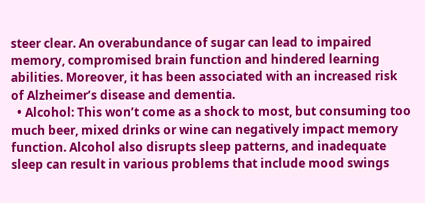steer clear. An overabundance of sugar can lead to impaired memory, compromised brain function and hindered learning abilities. Moreover, it has been associated with an increased risk of Alzheimer’s disease and dementia.
  • Alcohol: This won’t come as a shock to most, but consuming too much beer, mixed drinks or wine can negatively impact memory function. Alcohol also disrupts sleep patterns, and inadequate sleep can result in various problems that include mood swings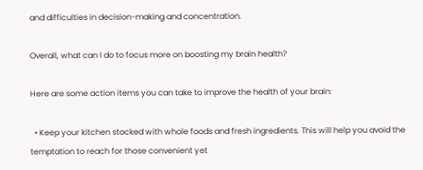and difficulties in decision-making and concentration.

Overall, what can I do to focus more on boosting my brain health?

Here are some action items you can take to improve the health of your brain:

  • Keep your kitchen stocked with whole foods and fresh ingredients. This will help you avoid the temptation to reach for those convenient yet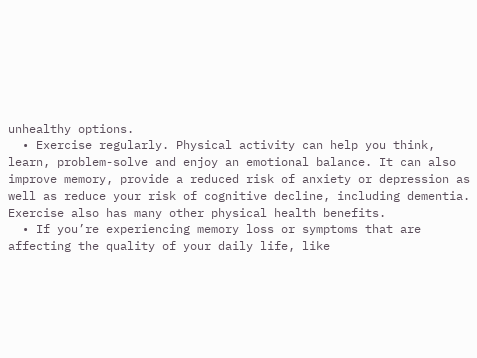unhealthy options.
  • Exercise regularly. Physical activity can help you think, learn, problem-solve and enjoy an emotional balance. It can also improve memory, provide a reduced risk of anxiety or depression as well as reduce your risk of cognitive decline, including dementia. Exercise also has many other physical health benefits.
  • If you’re experiencing memory loss or symptoms that are affecting the quality of your daily life, like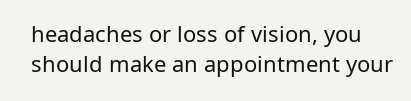headaches or loss of vision, you should make an appointment your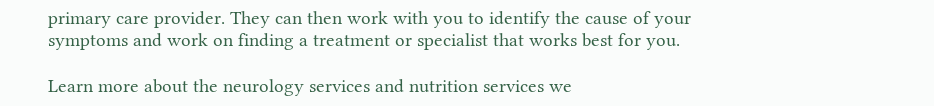primary care provider. They can then work with you to identify the cause of your symptoms and work on finding a treatment or specialist that works best for you.

Learn more about the neurology services and nutrition services we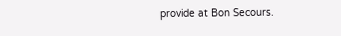provide at Bon Secours.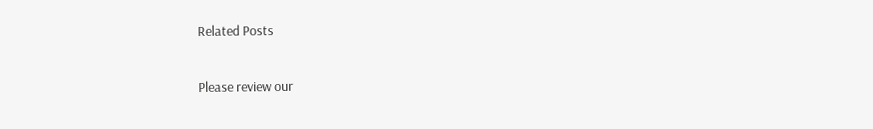Related Posts

Please review our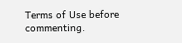Terms of Use before commenting.